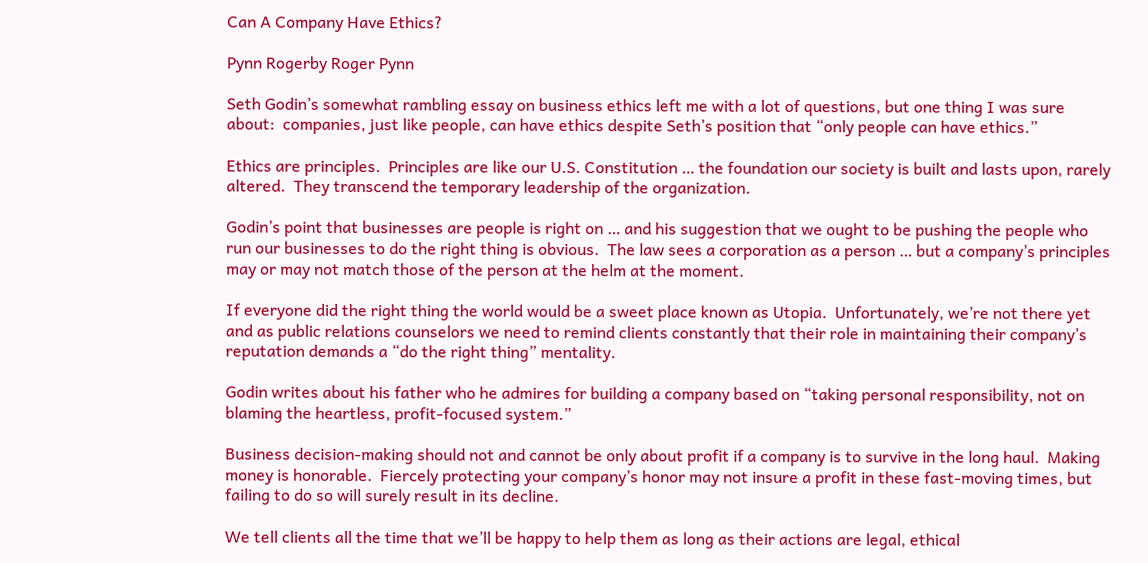Can A Company Have Ethics?

Pynn Rogerby Roger Pynn

Seth Godin’s somewhat rambling essay on business ethics left me with a lot of questions, but one thing I was sure about:  companies, just like people, can have ethics despite Seth’s position that “only people can have ethics.”

Ethics are principles.  Principles are like our U.S. Constitution … the foundation our society is built and lasts upon, rarely altered.  They transcend the temporary leadership of the organization.

Godin’s point that businesses are people is right on … and his suggestion that we ought to be pushing the people who run our businesses to do the right thing is obvious.  The law sees a corporation as a person … but a company’s principles may or may not match those of the person at the helm at the moment.

If everyone did the right thing the world would be a sweet place known as Utopia.  Unfortunately, we’re not there yet and as public relations counselors we need to remind clients constantly that their role in maintaining their company’s reputation demands a “do the right thing” mentality.

Godin writes about his father who he admires for building a company based on “taking personal responsibility, not on blaming the heartless, profit-focused system.”

Business decision-making should not and cannot be only about profit if a company is to survive in the long haul.  Making money is honorable.  Fiercely protecting your company’s honor may not insure a profit in these fast-moving times, but failing to do so will surely result in its decline.

We tell clients all the time that we’ll be happy to help them as long as their actions are legal, ethical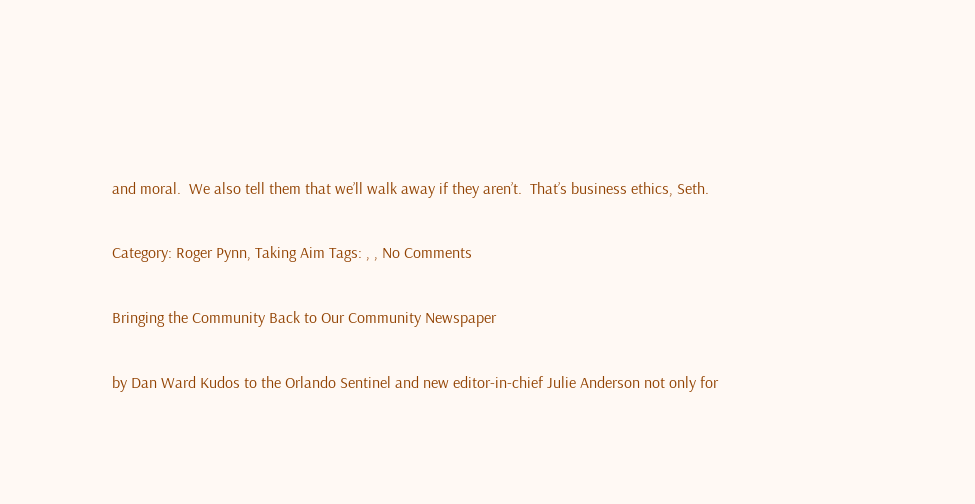and moral.  We also tell them that we’ll walk away if they aren’t.  That’s business ethics, Seth.

Category: Roger Pynn, Taking Aim Tags: , , No Comments

Bringing the Community Back to Our Community Newspaper

by Dan Ward Kudos to the Orlando Sentinel and new editor-in-chief Julie Anderson not only for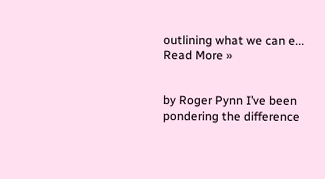outlining what we can e... Read More »


by Roger Pynn I’ve been pondering the difference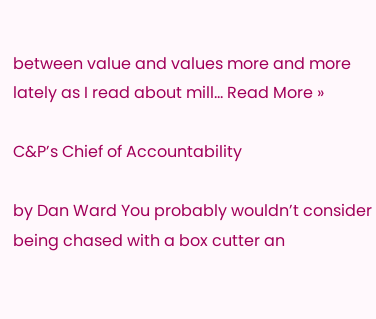between value and values more and more lately as I read about mill... Read More »

C&P’s Chief of Accountability

by Dan Ward You probably wouldn’t consider being chased with a box cutter an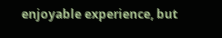enjoyable experience, but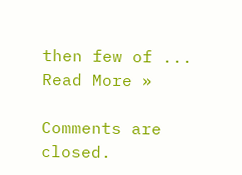then few of ... Read More »

Comments are closed.